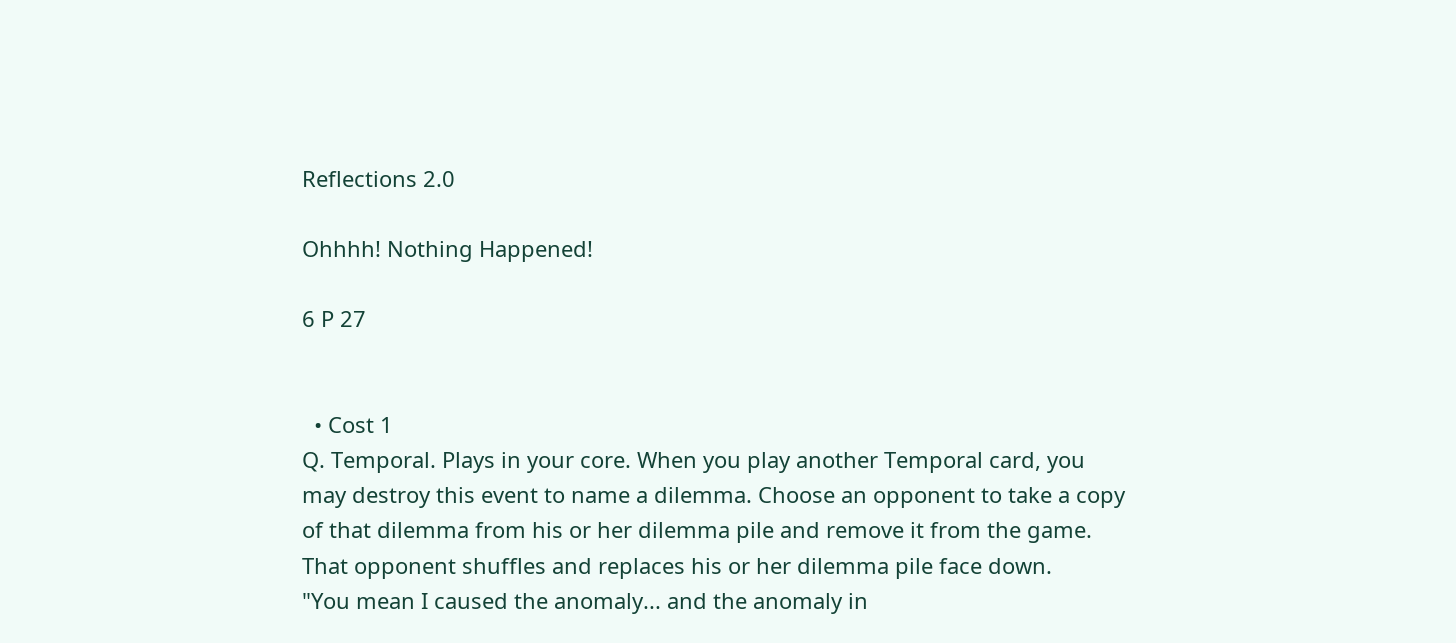Reflections 2.0

Ohhhh! Nothing Happened!

6 P 27


  • Cost 1
Q. Temporal. Plays in your core. When you play another Temporal card, you may destroy this event to name a dilemma. Choose an opponent to take a copy of that dilemma from his or her dilemma pile and remove it from the game. That opponent shuffles and replaces his or her dilemma pile face down.
"You mean I caused the anomaly... and the anomaly in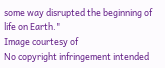some way disrupted the beginning of life on Earth."
Image courtesy of
No copyright infringement intended